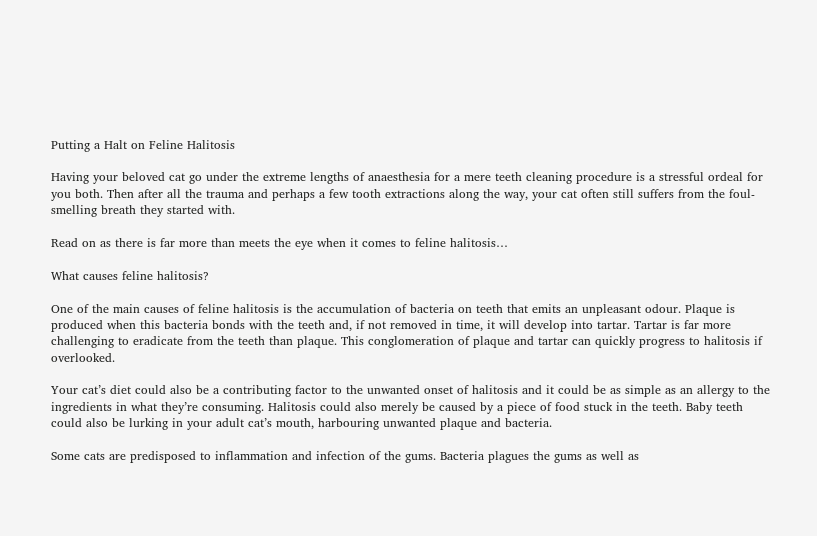Putting a Halt on Feline Halitosis

Having your beloved cat go under the extreme lengths of anaesthesia for a mere teeth cleaning procedure is a stressful ordeal for you both. Then after all the trauma and perhaps a few tooth extractions along the way, your cat often still suffers from the foul-smelling breath they started with.

Read on as there is far more than meets the eye when it comes to feline halitosis…

What causes feline halitosis?

One of the main causes of feline halitosis is the accumulation of bacteria on teeth that emits an unpleasant odour. Plaque is produced when this bacteria bonds with the teeth and, if not removed in time, it will develop into tartar. Tartar is far more challenging to eradicate from the teeth than plaque. This conglomeration of plaque and tartar can quickly progress to halitosis if overlooked.

Your cat’s diet could also be a contributing factor to the unwanted onset of halitosis and it could be as simple as an allergy to the ingredients in what they’re consuming. Halitosis could also merely be caused by a piece of food stuck in the teeth. Baby teeth could also be lurking in your adult cat’s mouth, harbouring unwanted plaque and bacteria.

Some cats are predisposed to inflammation and infection of the gums. Bacteria plagues the gums as well as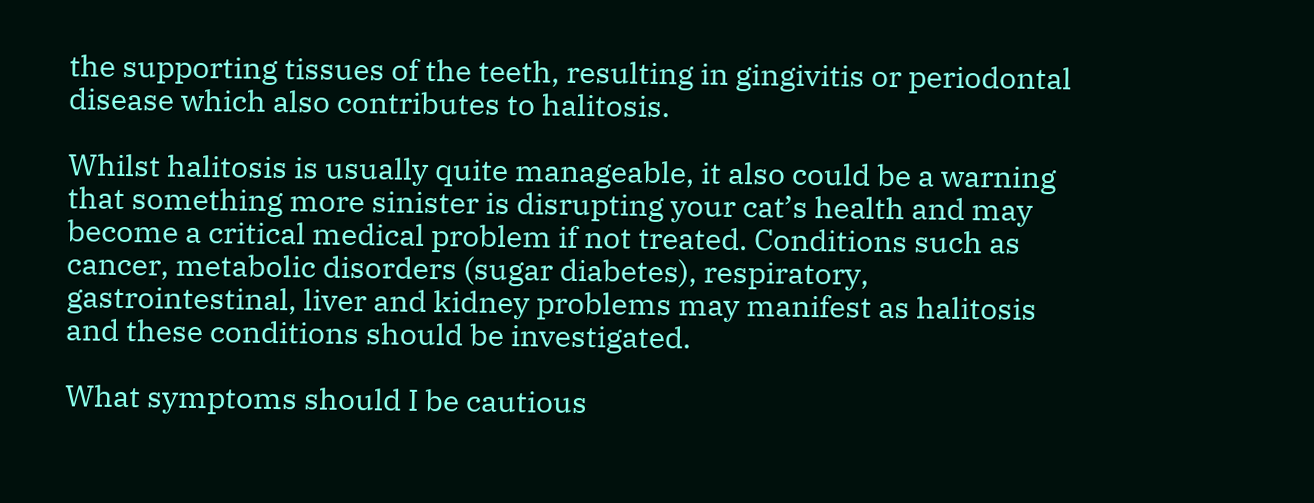the supporting tissues of the teeth, resulting in gingivitis or periodontal disease which also contributes to halitosis.

Whilst halitosis is usually quite manageable, it also could be a warning that something more sinister is disrupting your cat’s health and may become a critical medical problem if not treated. Conditions such as cancer, metabolic disorders (sugar diabetes), respiratory, gastrointestinal, liver and kidney problems may manifest as halitosis and these conditions should be investigated.

What symptoms should I be cautious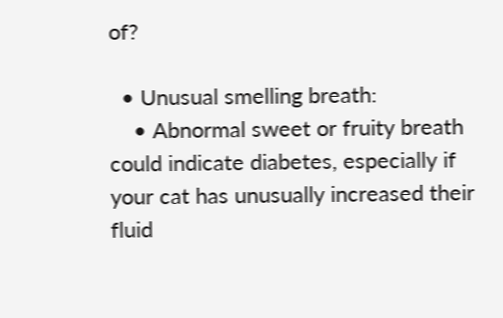of?

  • Unusual smelling breath:
    • Abnormal sweet or fruity breath could indicate diabetes, especially if your cat has unusually increased their fluid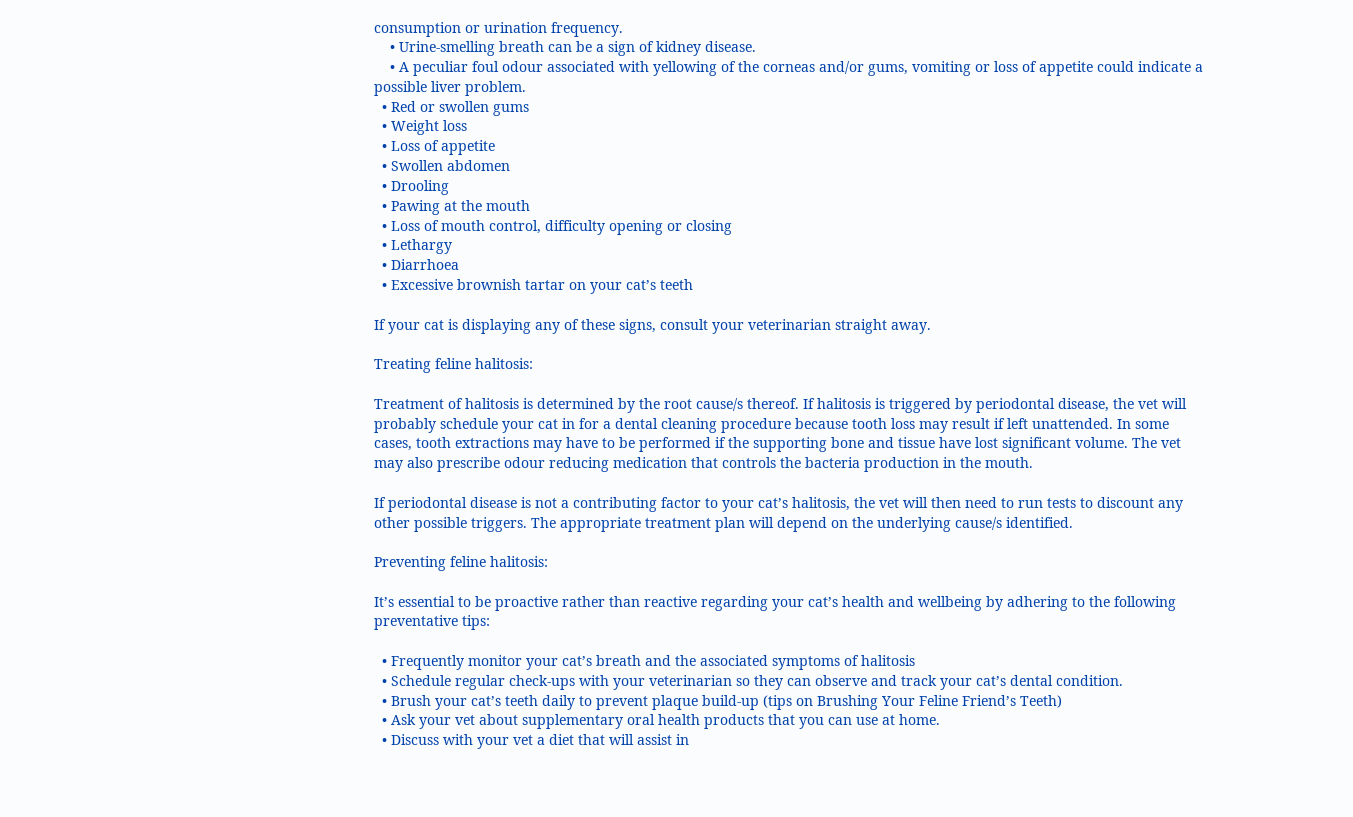consumption or urination frequency.
    • Urine-smelling breath can be a sign of kidney disease.
    • A peculiar foul odour associated with yellowing of the corneas and/or gums, vomiting or loss of appetite could indicate a possible liver problem.
  • Red or swollen gums
  • Weight loss
  • Loss of appetite
  • Swollen abdomen
  • Drooling
  • Pawing at the mouth
  • Loss of mouth control, difficulty opening or closing
  • Lethargy
  • Diarrhoea
  • Excessive brownish tartar on your cat’s teeth

If your cat is displaying any of these signs, consult your veterinarian straight away.

Treating feline halitosis:

Treatment of halitosis is determined by the root cause/s thereof. If halitosis is triggered by periodontal disease, the vet will probably schedule your cat in for a dental cleaning procedure because tooth loss may result if left unattended. In some cases, tooth extractions may have to be performed if the supporting bone and tissue have lost significant volume. The vet may also prescribe odour reducing medication that controls the bacteria production in the mouth.

If periodontal disease is not a contributing factor to your cat’s halitosis, the vet will then need to run tests to discount any other possible triggers. The appropriate treatment plan will depend on the underlying cause/s identified.

Preventing feline halitosis:

It’s essential to be proactive rather than reactive regarding your cat’s health and wellbeing by adhering to the following preventative tips:

  • Frequently monitor your cat’s breath and the associated symptoms of halitosis
  • Schedule regular check-ups with your veterinarian so they can observe and track your cat’s dental condition.
  • Brush your cat’s teeth daily to prevent plaque build-up (tips on Brushing Your Feline Friend’s Teeth)
  • Ask your vet about supplementary oral health products that you can use at home.
  • Discuss with your vet a diet that will assist in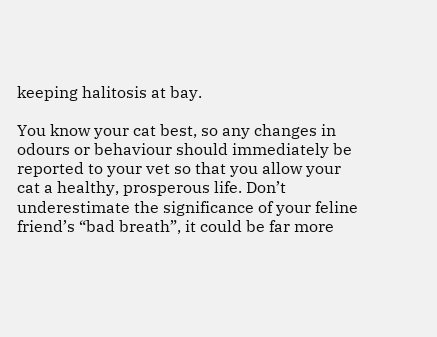keeping halitosis at bay.

You know your cat best, so any changes in odours or behaviour should immediately be reported to your vet so that you allow your cat a healthy, prosperous life. Don’t underestimate the significance of your feline friend’s “bad breath”, it could be far more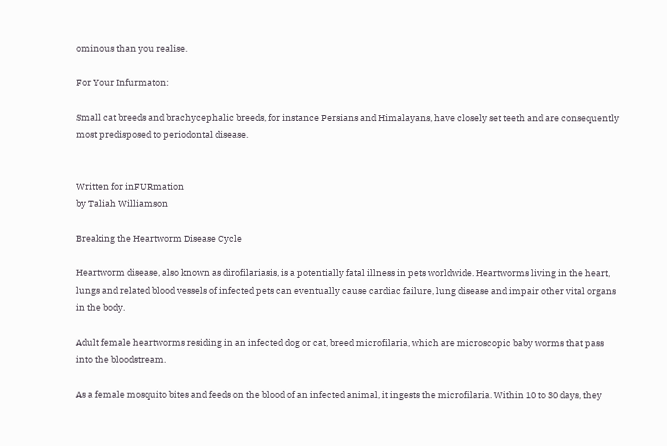ominous than you realise.

For Your Infurmaton:

Small cat breeds and brachycephalic breeds, for instance Persians and Himalayans, have closely set teeth and are consequently most predisposed to periodontal disease.


Written for inFURmation
by Taliah Williamson

Breaking the Heartworm Disease Cycle

Heartworm disease, also known as dirofilariasis, is a potentially fatal illness in pets worldwide. Heartworms living in the heart, lungs and related blood vessels of infected pets can eventually cause cardiac failure, lung disease and impair other vital organs in the body.

Adult female heartworms residing in an infected dog or cat, breed microfilaria, which are microscopic baby worms that pass into the bloodstream.

As a female mosquito bites and feeds on the blood of an infected animal, it ingests the microfilaria. Within 10 to 30 days, they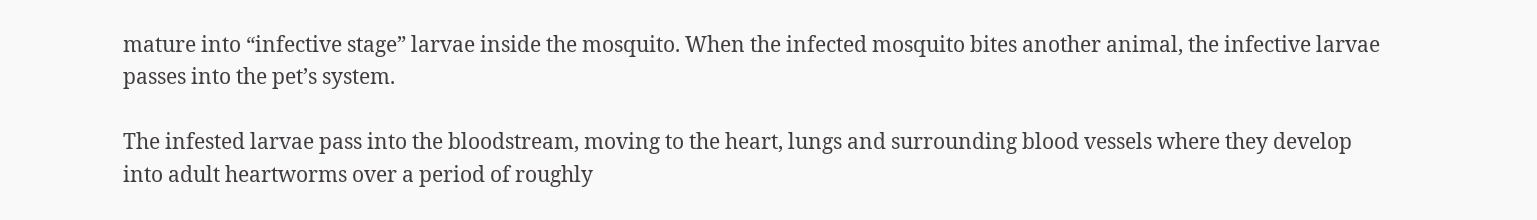mature into “infective stage” larvae inside the mosquito. When the infected mosquito bites another animal, the infective larvae passes into the pet’s system.

The infested larvae pass into the bloodstream, moving to the heart, lungs and surrounding blood vessels where they develop into adult heartworms over a period of roughly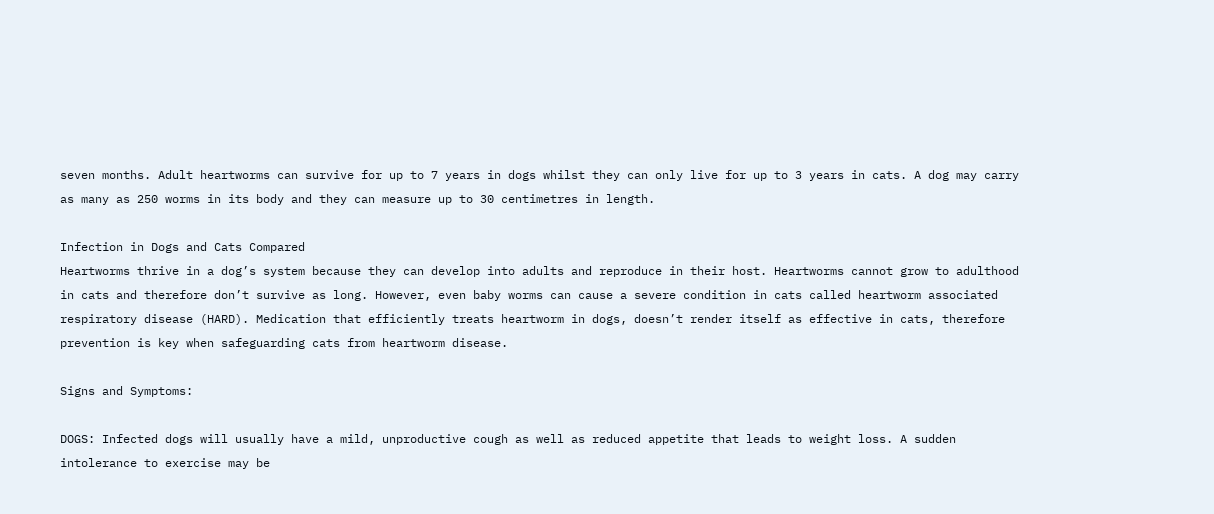seven months. Adult heartworms can survive for up to 7 years in dogs whilst they can only live for up to 3 years in cats. A dog may carry as many as 250 worms in its body and they can measure up to 30 centimetres in length.

Infection in Dogs and Cats Compared
Heartworms thrive in a dog’s system because they can develop into adults and reproduce in their host. Heartworms cannot grow to adulthood in cats and therefore don’t survive as long. However, even baby worms can cause a severe condition in cats called heartworm associated respiratory disease (HARD). Medication that efficiently treats heartworm in dogs, doesn’t render itself as effective in cats, therefore prevention is key when safeguarding cats from heartworm disease.

Signs and Symptoms:

DOGS: Infected dogs will usually have a mild, unproductive cough as well as reduced appetite that leads to weight loss. A sudden intolerance to exercise may be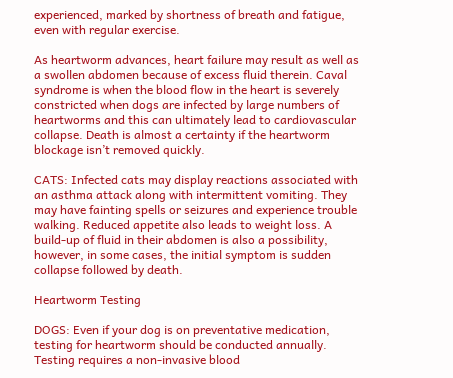experienced, marked by shortness of breath and fatigue, even with regular exercise.

As heartworm advances, heart failure may result as well as a swollen abdomen because of excess fluid therein. Caval syndrome is when the blood flow in the heart is severely constricted when dogs are infected by large numbers of heartworms and this can ultimately lead to cardiovascular collapse. Death is almost a certainty if the heartworm blockage isn’t removed quickly.

CATS: Infected cats may display reactions associated with an asthma attack along with intermittent vomiting. They may have fainting spells or seizures and experience trouble walking. Reduced appetite also leads to weight loss. A build-up of fluid in their abdomen is also a possibility, however, in some cases, the initial symptom is sudden collapse followed by death.

Heartworm Testing

DOGS: Even if your dog is on preventative medication, testing for heartworm should be conducted annually. Testing requires a non-invasive blood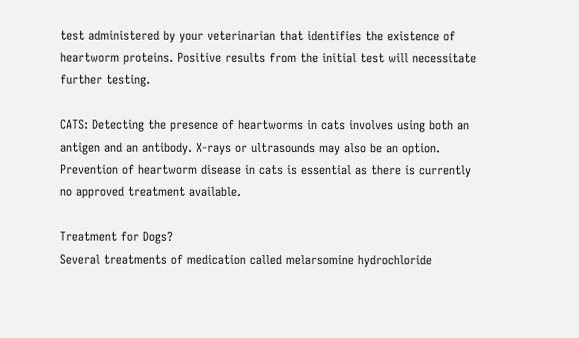test administered by your veterinarian that identifies the existence of heartworm proteins. Positive results from the initial test will necessitate further testing.

CATS: Detecting the presence of heartworms in cats involves using both an antigen and an antibody. X-rays or ultrasounds may also be an option. Prevention of heartworm disease in cats is essential as there is currently no approved treatment available.

Treatment for Dogs?
Several treatments of medication called melarsomine hydrochloride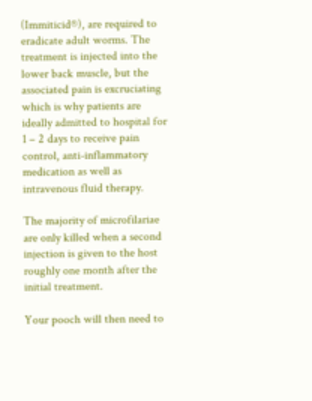(Immiticid®), are required to eradicate adult worms. The treatment is injected into the lower back muscle, but the associated pain is excruciating which is why patients are ideally admitted to hospital for 1 – 2 days to receive pain control, anti-inflammatory medication as well as intravenous fluid therapy.

The majority of microfilariae are only killed when a second injection is given to the host roughly one month after the initial treatment.

Your pooch will then need to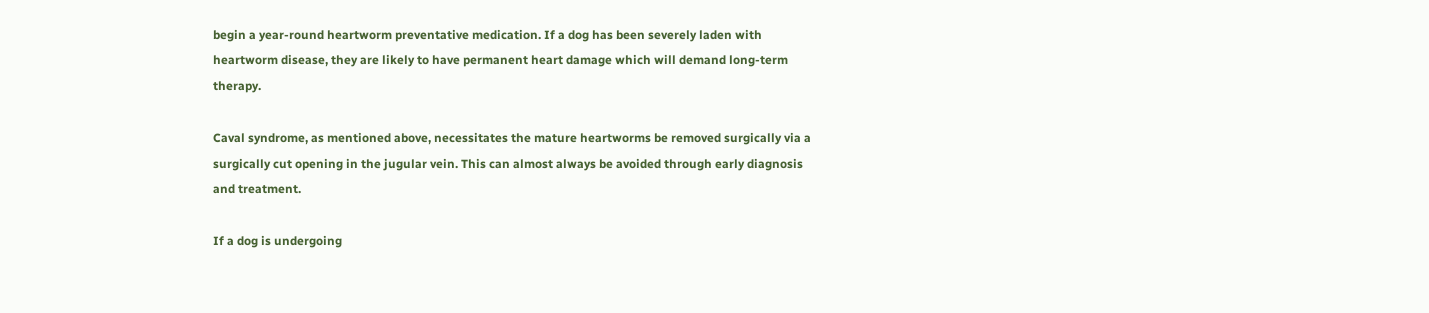begin a year-round heartworm preventative medication. If a dog has been severely laden with heartworm disease, they are likely to have permanent heart damage which will demand long-term therapy.

Caval syndrome, as mentioned above, necessitates the mature heartworms be removed surgically via a surgically cut opening in the jugular vein. This can almost always be avoided through early diagnosis and treatment.

If a dog is undergoing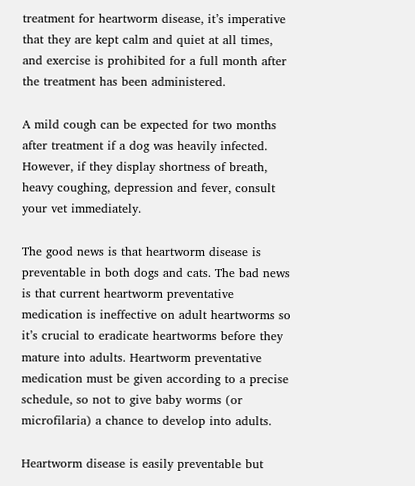treatment for heartworm disease, it’s imperative that they are kept calm and quiet at all times, and exercise is prohibited for a full month after the treatment has been administered.

A mild cough can be expected for two months after treatment if a dog was heavily infected. However, if they display shortness of breath, heavy coughing, depression and fever, consult your vet immediately.

The good news is that heartworm disease is preventable in both dogs and cats. The bad news is that current heartworm preventative medication is ineffective on adult heartworms so it’s crucial to eradicate heartworms before they mature into adults. Heartworm preventative medication must be given according to a precise schedule, so not to give baby worms (or microfilaria) a chance to develop into adults.

Heartworm disease is easily preventable but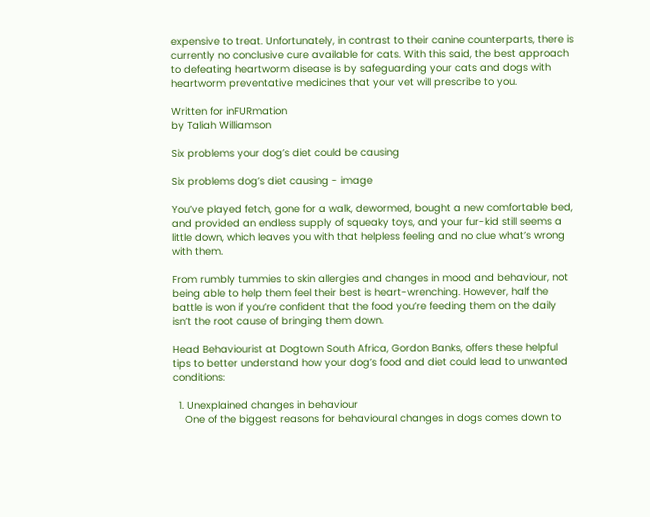expensive to treat. Unfortunately, in contrast to their canine counterparts, there is currently no conclusive cure available for cats. With this said, the best approach to defeating heartworm disease is by safeguarding your cats and dogs with heartworm preventative medicines that your vet will prescribe to you.

Written for inFURmation
by Taliah Williamson

Six problems your dog’s diet could be causing

Six problems dog’s diet causing - image

You’ve played fetch, gone for a walk, dewormed, bought a new comfortable bed, and provided an endless supply of squeaky toys, and your fur-kid still seems a little down, which leaves you with that helpless feeling and no clue what’s wrong with them.

From rumbly tummies to skin allergies and changes in mood and behaviour, not being able to help them feel their best is heart-wrenching. However, half the battle is won if you’re confident that the food you’re feeding them on the daily isn’t the root cause of bringing them down.

Head Behaviourist at Dogtown South Africa, Gordon Banks, offers these helpful tips to better understand how your dog’s food and diet could lead to unwanted conditions:

  1. Unexplained changes in behaviour
    One of the biggest reasons for behavioural changes in dogs comes down to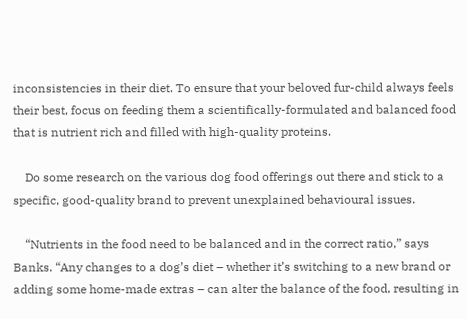inconsistencies in their diet. To ensure that your beloved fur-child always feels their best, focus on feeding them a scientifically-formulated and balanced food that is nutrient rich and filled with high-quality proteins.

    Do some research on the various dog food offerings out there and stick to a specific, good-quality brand to prevent unexplained behavioural issues.

    “Nutrients in the food need to be balanced and in the correct ratio,” says Banks. “Any changes to a dog’s diet – whether it’s switching to a new brand or adding some home-made extras – can alter the balance of the food, resulting in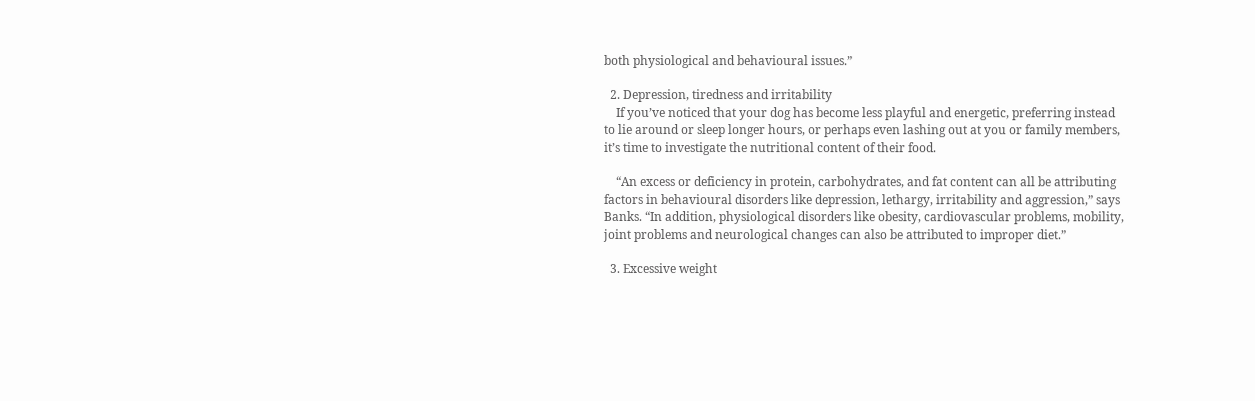both physiological and behavioural issues.”

  2. Depression, tiredness and irritability
    If you’ve noticed that your dog has become less playful and energetic, preferring instead to lie around or sleep longer hours, or perhaps even lashing out at you or family members, it’s time to investigate the nutritional content of their food.

    “An excess or deficiency in protein, carbohydrates, and fat content can all be attributing factors in behavioural disorders like depression, lethargy, irritability and aggression,” says Banks. “In addition, physiological disorders like obesity, cardiovascular problems, mobility, joint problems and neurological changes can also be attributed to improper diet.”

  3. Excessive weight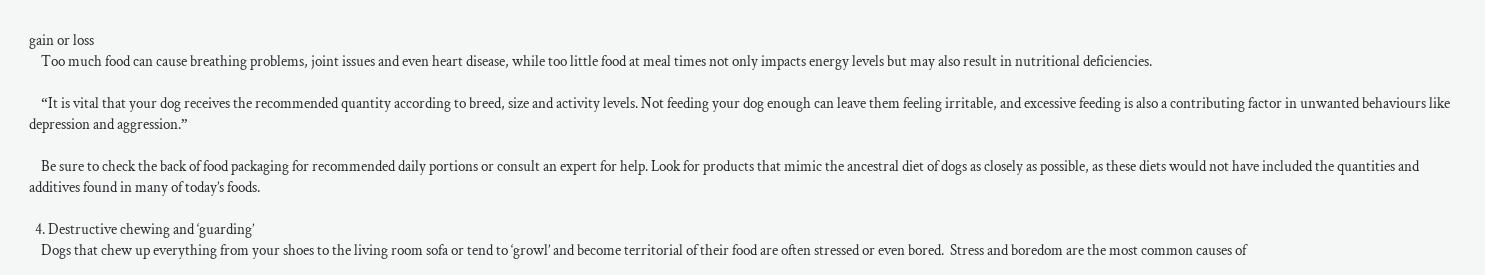gain or loss
    Too much food can cause breathing problems, joint issues and even heart disease, while too little food at meal times not only impacts energy levels but may also result in nutritional deficiencies.

    “It is vital that your dog receives the recommended quantity according to breed, size and activity levels. Not feeding your dog enough can leave them feeling irritable, and excessive feeding is also a contributing factor in unwanted behaviours like depression and aggression.”

    Be sure to check the back of food packaging for recommended daily portions or consult an expert for help. Look for products that mimic the ancestral diet of dogs as closely as possible, as these diets would not have included the quantities and additives found in many of today’s foods.

  4. Destructive chewing and ‘guarding’
    Dogs that chew up everything from your shoes to the living room sofa or tend to ‘growl’ and become territorial of their food are often stressed or even bored.  Stress and boredom are the most common causes of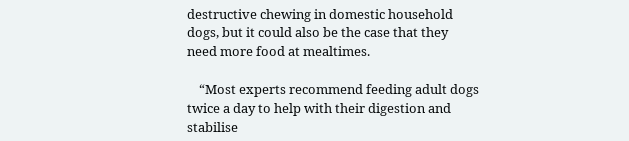destructive chewing in domestic household dogs, but it could also be the case that they need more food at mealtimes.

    “Most experts recommend feeding adult dogs twice a day to help with their digestion and stabilise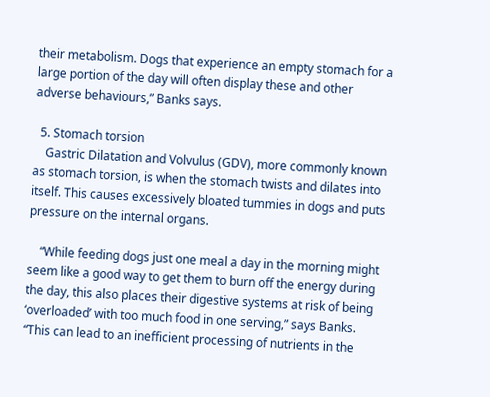their metabolism. Dogs that experience an empty stomach for a large portion of the day will often display these and other adverse behaviours,” Banks says.

  5. Stomach torsion
    Gastric Dilatation and Volvulus (GDV), more commonly known as stomach torsion, is when the stomach twists and dilates into itself. This causes excessively bloated tummies in dogs and puts pressure on the internal organs.

    “While feeding dogs just one meal a day in the morning might seem like a good way to get them to burn off the energy during the day, this also places their digestive systems at risk of being ‘overloaded’ with too much food in one serving,” says Banks. “This can lead to an inefficient processing of nutrients in the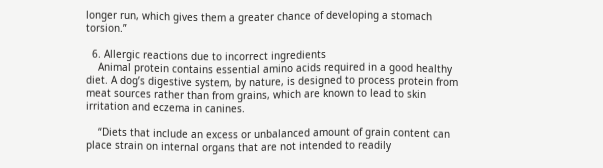longer run, which gives them a greater chance of developing a stomach torsion.”

  6. Allergic reactions due to incorrect ingredients
    Animal protein contains essential amino acids required in a good healthy diet. A dog’s digestive system, by nature, is designed to process protein from meat sources rather than from grains, which are known to lead to skin irritation and eczema in canines.

    “Diets that include an excess or unbalanced amount of grain content can place strain on internal organs that are not intended to readily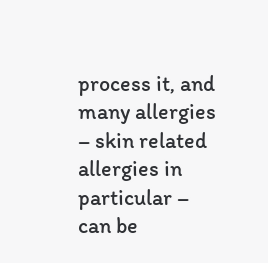process it, and many allergies – skin related allergies in particular – can be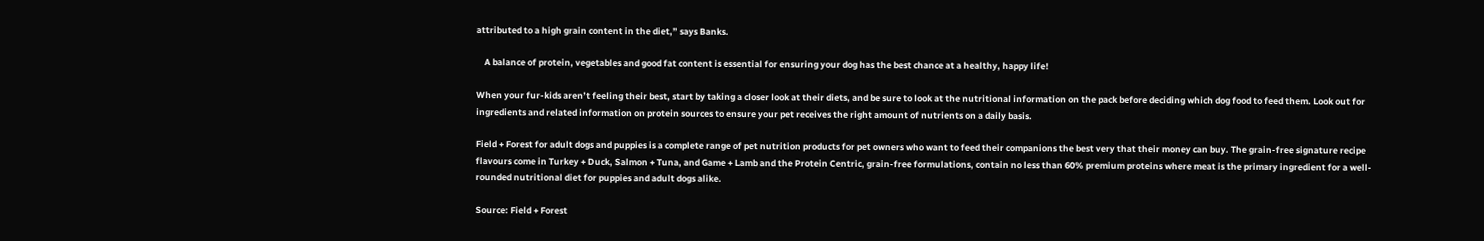attributed to a high grain content in the diet,” says Banks.

    A balance of protein, vegetables and good fat content is essential for ensuring your dog has the best chance at a healthy, happy life!

When your fur-kids aren’t feeling their best, start by taking a closer look at their diets, and be sure to look at the nutritional information on the pack before deciding which dog food to feed them. Look out for ingredients and related information on protein sources to ensure your pet receives the right amount of nutrients on a daily basis.

Field + Forest for adult dogs and puppies is a complete range of pet nutrition products for pet owners who want to feed their companions the best very that their money can buy. The grain-free signature recipe flavours come in Turkey + Duck, Salmon + Tuna, and Game + Lamb and the Protein Centric, grain-free formulations, contain no less than 60% premium proteins where meat is the primary ingredient for a well-rounded nutritional diet for puppies and adult dogs alike.

Source: Field + Forest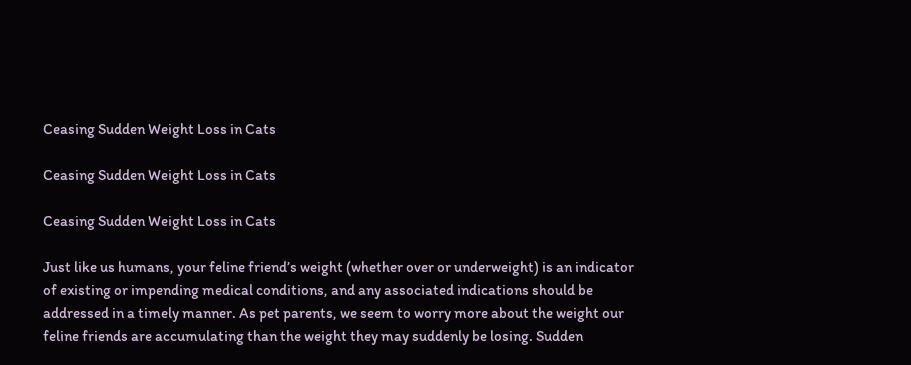Ceasing Sudden Weight Loss in Cats

Ceasing Sudden Weight Loss in Cats

Ceasing Sudden Weight Loss in Cats

Just like us humans, your feline friend’s weight (whether over or underweight) is an indicator of existing or impending medical conditions, and any associated indications should be addressed in a timely manner. As pet parents, we seem to worry more about the weight our feline friends are accumulating than the weight they may suddenly be losing. Sudden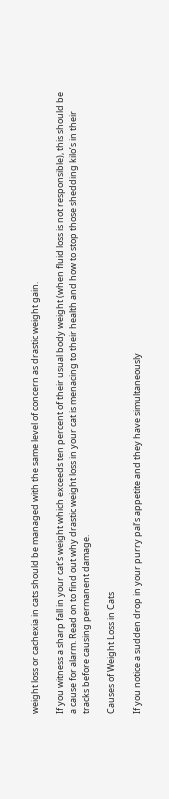weight loss or cachexia in cats should be managed with the same level of concern as drastic weight gain.

If you witness a sharp fall in your cat’s weight which exceeds ten percent of their usual body weight (when fluid loss is not responsible), this should be a cause for alarm. Read on to find out why drastic weight loss in your cat is menacing to their health and how to stop those shedding kilo’s in their tracks before causing permanent damage.

Causes of Weight Loss in Cats

If you notice a sudden drop in your purry pal’s appetite and they have simultaneously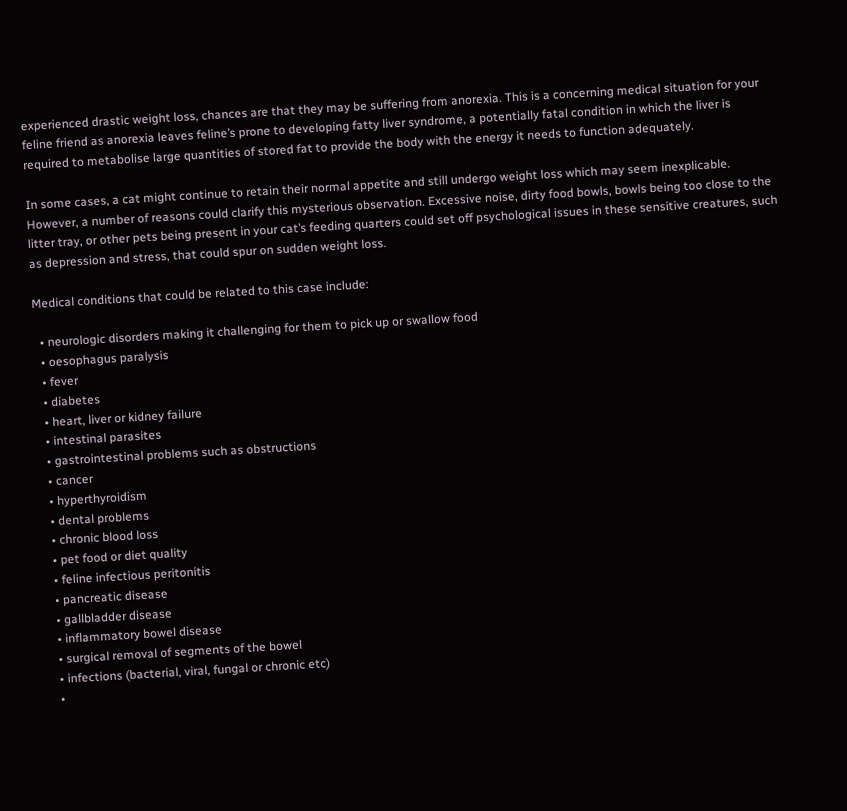experienced drastic weight loss, chances are that they may be suffering from anorexia. This is a concerning medical situation for your feline friend as anorexia leaves feline’s prone to developing fatty liver syndrome, a potentially fatal condition in which the liver is required to metabolise large quantities of stored fat to provide the body with the energy it needs to function adequately.

In some cases, a cat might continue to retain their normal appetite and still undergo weight loss which may seem inexplicable. However, a number of reasons could clarify this mysterious observation. Excessive noise, dirty food bowls, bowls being too close to the litter tray, or other pets being present in your cat’s feeding quarters could set off psychological issues in these sensitive creatures, such as depression and stress, that could spur on sudden weight loss.

Medical conditions that could be related to this case include:

  • neurologic disorders making it challenging for them to pick up or swallow food
  • oesophagus paralysis
  • fever
  • diabetes
  • heart, liver or kidney failure
  • intestinal parasites
  • gastrointestinal problems such as obstructions
  • cancer
  • hyperthyroidism
  • dental problems
  • chronic blood loss
  • pet food or diet quality
  • feline infectious peritonitis
  • pancreatic disease
  • gallbladder disease
  • inflammatory bowel disease
  • surgical removal of segments of the bowel
  • infections (bacterial, viral, fungal or chronic etc)
  •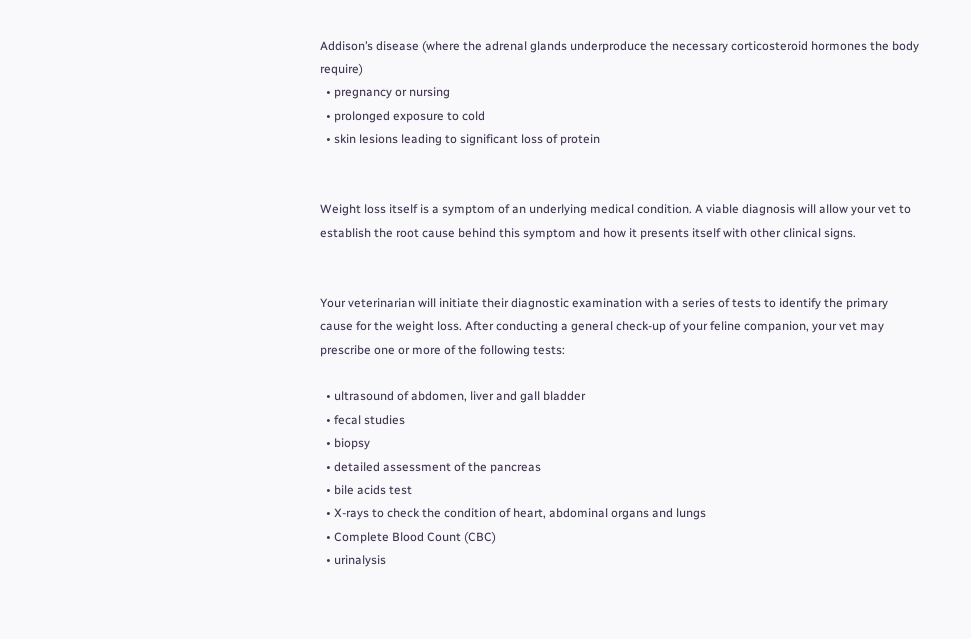Addison’s disease (where the adrenal glands underproduce the necessary corticosteroid hormones the body require)
  • pregnancy or nursing
  • prolonged exposure to cold
  • skin lesions leading to significant loss of protein


Weight loss itself is a symptom of an underlying medical condition. A viable diagnosis will allow your vet to establish the root cause behind this symptom and how it presents itself with other clinical signs.


Your veterinarian will initiate their diagnostic examination with a series of tests to identify the primary cause for the weight loss. After conducting a general check-up of your feline companion, your vet may prescribe one or more of the following tests:

  • ultrasound of abdomen, liver and gall bladder
  • fecal studies
  • biopsy
  • detailed assessment of the pancreas
  • bile acids test
  • X-rays to check the condition of heart, abdominal organs and lungs
  • Complete Blood Count (CBC)
  • urinalysis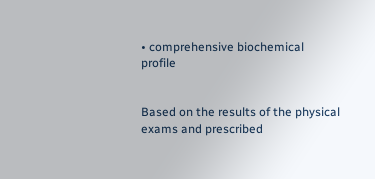• comprehensive biochemical profile


Based on the results of the physical exams and prescribed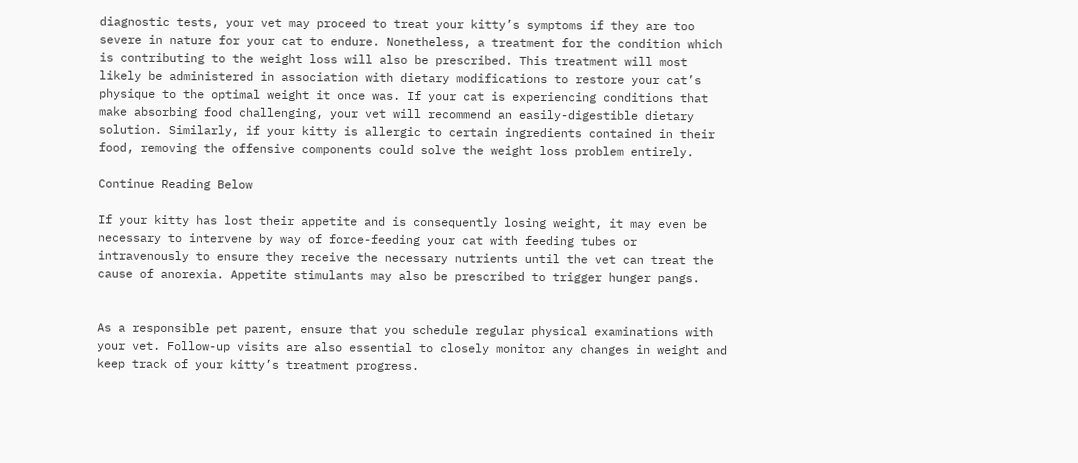diagnostic tests, your vet may proceed to treat your kitty’s symptoms if they are too severe in nature for your cat to endure. Nonetheless, a treatment for the condition which is contributing to the weight loss will also be prescribed. This treatment will most likely be administered in association with dietary modifications to restore your cat’s physique to the optimal weight it once was. If your cat is experiencing conditions that make absorbing food challenging, your vet will recommend an easily-digestible dietary solution. Similarly, if your kitty is allergic to certain ingredients contained in their food, removing the offensive components could solve the weight loss problem entirely.

Continue Reading Below

If your kitty has lost their appetite and is consequently losing weight, it may even be necessary to intervene by way of force-feeding your cat with feeding tubes or intravenously to ensure they receive the necessary nutrients until the vet can treat the cause of anorexia. Appetite stimulants may also be prescribed to trigger hunger pangs.


As a responsible pet parent, ensure that you schedule regular physical examinations with your vet. Follow-up visits are also essential to closely monitor any changes in weight and keep track of your kitty’s treatment progress.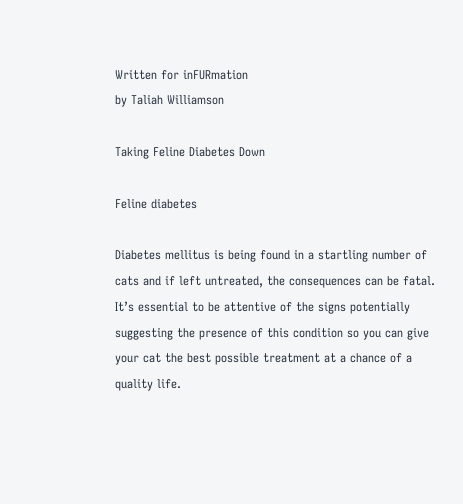Written for inFURmation
by Taliah Williamson

Taking Feline Diabetes Down

Feline diabetes

Diabetes mellitus is being found in a startling number of cats and if left untreated, the consequences can be fatal. It’s essential to be attentive of the signs potentially suggesting the presence of this condition so you can give your cat the best possible treatment at a chance of a quality life.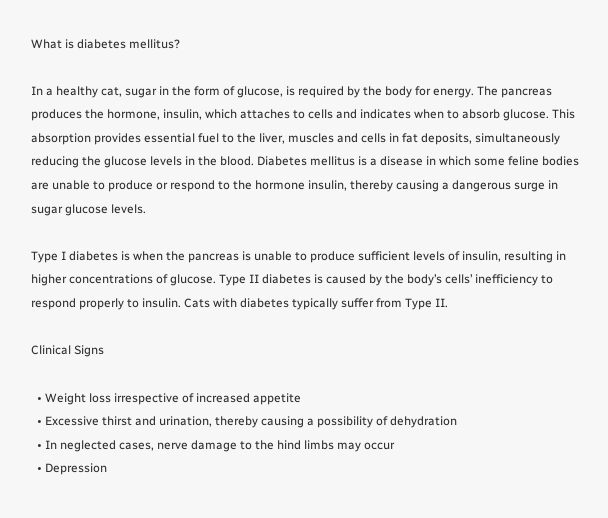What is diabetes mellitus?

In a healthy cat, sugar in the form of glucose, is required by the body for energy. The pancreas produces the hormone, insulin, which attaches to cells and indicates when to absorb glucose. This absorption provides essential fuel to the liver, muscles and cells in fat deposits, simultaneously reducing the glucose levels in the blood. Diabetes mellitus is a disease in which some feline bodies are unable to produce or respond to the hormone insulin, thereby causing a dangerous surge in sugar glucose levels.

Type I diabetes is when the pancreas is unable to produce sufficient levels of insulin, resulting in higher concentrations of glucose. Type II diabetes is caused by the body’s cells’ inefficiency to respond properly to insulin. Cats with diabetes typically suffer from Type II.

Clinical Signs

  • Weight loss irrespective of increased appetite
  • Excessive thirst and urination, thereby causing a possibility of dehydration
  • In neglected cases, nerve damage to the hind limbs may occur
  • Depression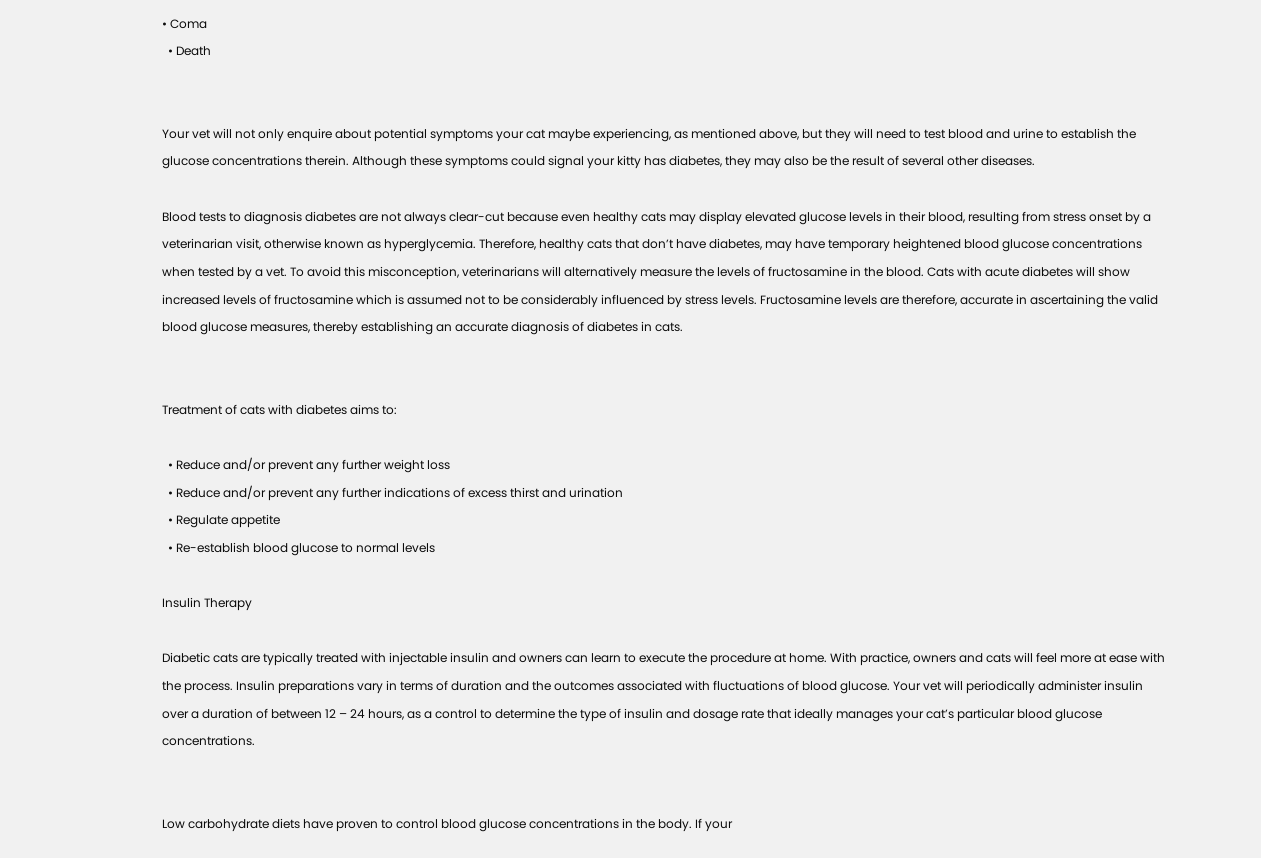• Coma
  • Death


Your vet will not only enquire about potential symptoms your cat maybe experiencing, as mentioned above, but they will need to test blood and urine to establish the glucose concentrations therein. Although these symptoms could signal your kitty has diabetes, they may also be the result of several other diseases.

Blood tests to diagnosis diabetes are not always clear-cut because even healthy cats may display elevated glucose levels in their blood, resulting from stress onset by a veterinarian visit, otherwise known as hyperglycemia. Therefore, healthy cats that don’t have diabetes, may have temporary heightened blood glucose concentrations when tested by a vet. To avoid this misconception, veterinarians will alternatively measure the levels of fructosamine in the blood. Cats with acute diabetes will show increased levels of fructosamine which is assumed not to be considerably influenced by stress levels. Fructosamine levels are therefore, accurate in ascertaining the valid blood glucose measures, thereby establishing an accurate diagnosis of diabetes in cats.


Treatment of cats with diabetes aims to:

  • Reduce and/or prevent any further weight loss
  • Reduce and/or prevent any further indications of excess thirst and urination
  • Regulate appetite
  • Re-establish blood glucose to normal levels

Insulin Therapy

Diabetic cats are typically treated with injectable insulin and owners can learn to execute the procedure at home. With practice, owners and cats will feel more at ease with the process. Insulin preparations vary in terms of duration and the outcomes associated with fluctuations of blood glucose. Your vet will periodically administer insulin over a duration of between 12 – 24 hours, as a control to determine the type of insulin and dosage rate that ideally manages your cat’s particular blood glucose concentrations.


Low carbohydrate diets have proven to control blood glucose concentrations in the body. If your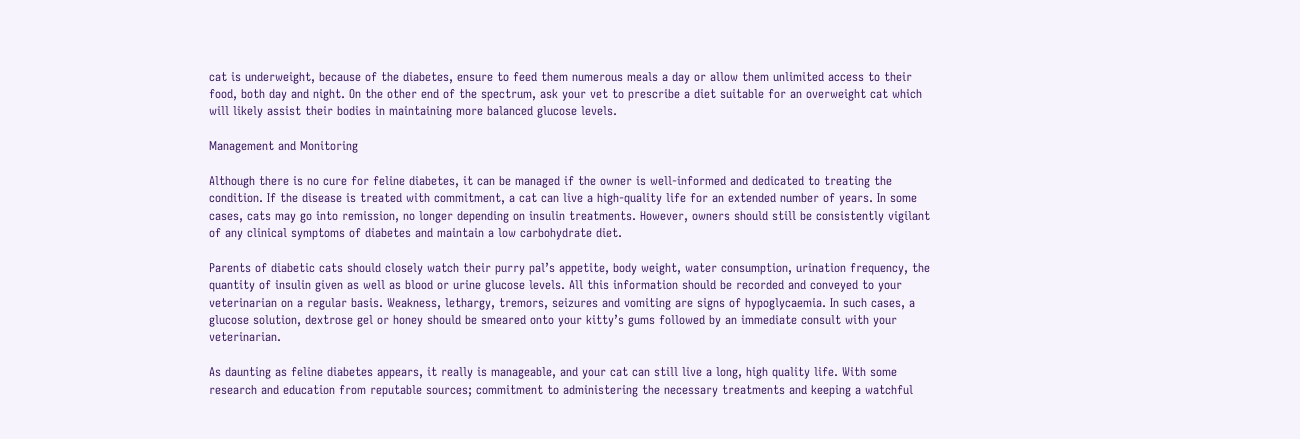cat is underweight, because of the diabetes, ensure to feed them numerous meals a day or allow them unlimited access to their food, both day and night. On the other end of the spectrum, ask your vet to prescribe a diet suitable for an overweight cat which will likely assist their bodies in maintaining more balanced glucose levels.

Management and Monitoring

Although there is no cure for feline diabetes, it can be managed if the owner is well-informed and dedicated to treating the condition. If the disease is treated with commitment, a cat can live a high-quality life for an extended number of years. In some cases, cats may go into remission, no longer depending on insulin treatments. However, owners should still be consistently vigilant of any clinical symptoms of diabetes and maintain a low carbohydrate diet.

Parents of diabetic cats should closely watch their purry pal’s appetite, body weight, water consumption, urination frequency, the quantity of insulin given as well as blood or urine glucose levels. All this information should be recorded and conveyed to your veterinarian on a regular basis. Weakness, lethargy, tremors, seizures and vomiting are signs of hypoglycaemia. In such cases, a glucose solution, dextrose gel or honey should be smeared onto your kitty’s gums followed by an immediate consult with your veterinarian.

As daunting as feline diabetes appears, it really is manageable, and your cat can still live a long, high quality life. With some research and education from reputable sources; commitment to administering the necessary treatments and keeping a watchful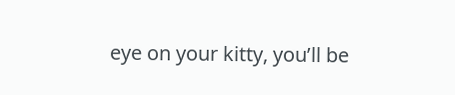eye on your kitty, you’ll be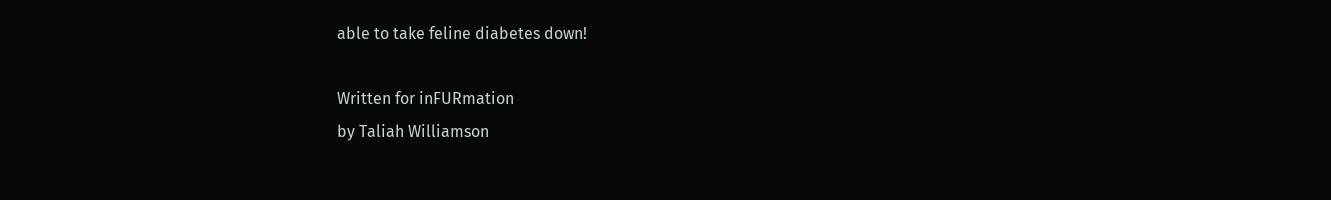able to take feline diabetes down!

Written for inFURmation
by Taliah Williamson